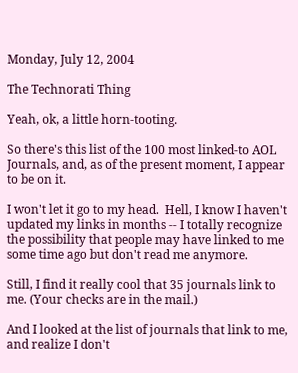Monday, July 12, 2004

The Technorati Thing

Yeah, ok, a little horn-tooting.

So there's this list of the 100 most linked-to AOL Journals, and, as of the present moment, I appear to be on it.

I won't let it go to my head.  Hell, I know I haven't updated my links in months -- I totally recognize the possibility that people may have linked to me some time ago but don't read me anymore.

Still, I find it really cool that 35 journals link to me. (Your checks are in the mail.)

And I looked at the list of journals that link to me, and realize I don't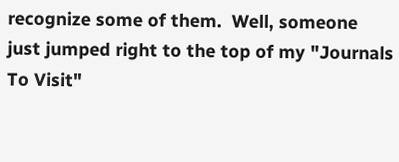recognize some of them.  Well, someone just jumped right to the top of my "Journals To Visit"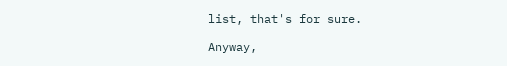list, that's for sure.

Anyway,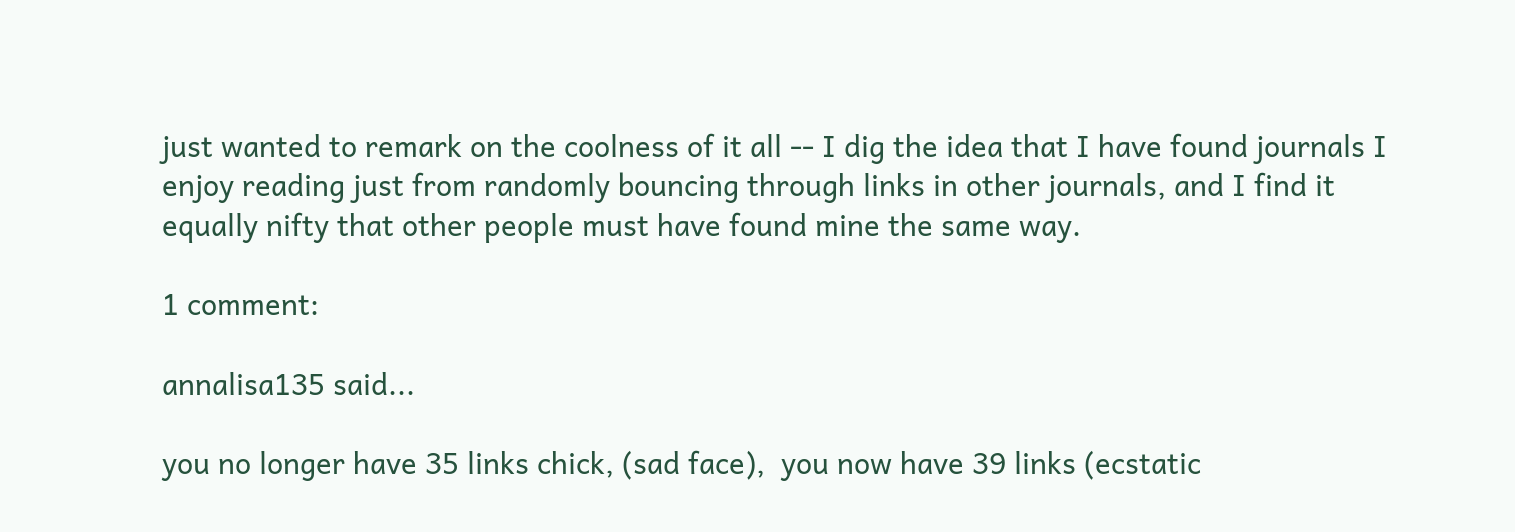just wanted to remark on the coolness of it all -- I dig the idea that I have found journals I enjoy reading just from randomly bouncing through links in other journals, and I find it equally nifty that other people must have found mine the same way.

1 comment:

annalisa135 said...

you no longer have 35 links chick, (sad face),  you now have 39 links (ecstatic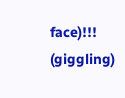face)!!!     (giggling)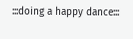:::doing a happy dance:::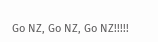Go NZ, Go NZ, Go NZ!!!!!